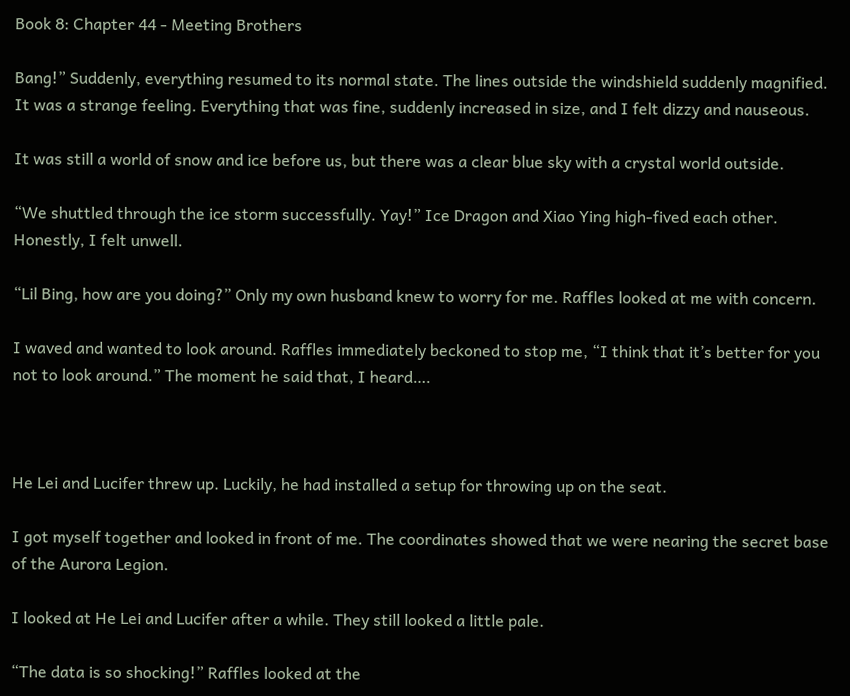Book 8: Chapter 44 - Meeting Brothers

Bang!” Suddenly, everything resumed to its normal state. The lines outside the windshield suddenly magnified. It was a strange feeling. Everything that was fine, suddenly increased in size, and I felt dizzy and nauseous.

It was still a world of snow and ice before us, but there was a clear blue sky with a crystal world outside.

“We shuttled through the ice storm successfully. Yay!” Ice Dragon and Xiao Ying high-fived each other. Honestly, I felt unwell.

“Lil Bing, how are you doing?” Only my own husband knew to worry for me. Raffles looked at me with concern.

I waved and wanted to look around. Raffles immediately beckoned to stop me, “I think that it’s better for you not to look around.” The moment he said that, I heard….



He Lei and Lucifer threw up. Luckily, he had installed a setup for throwing up on the seat.

I got myself together and looked in front of me. The coordinates showed that we were nearing the secret base of the Aurora Legion.

I looked at He Lei and Lucifer after a while. They still looked a little pale.

“The data is so shocking!” Raffles looked at the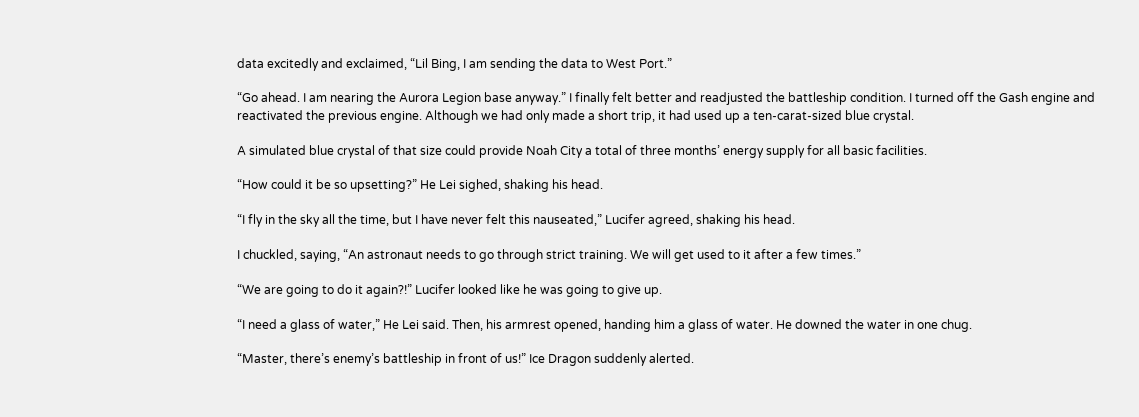data excitedly and exclaimed, “Lil Bing, I am sending the data to West Port.”

“Go ahead. I am nearing the Aurora Legion base anyway.” I finally felt better and readjusted the battleship condition. I turned off the Gash engine and reactivated the previous engine. Although we had only made a short trip, it had used up a ten-carat-sized blue crystal.

A simulated blue crystal of that size could provide Noah City a total of three months’ energy supply for all basic facilities.

“How could it be so upsetting?” He Lei sighed, shaking his head.

“I fly in the sky all the time, but I have never felt this nauseated,” Lucifer agreed, shaking his head.

I chuckled, saying, “An astronaut needs to go through strict training. We will get used to it after a few times.”

“We are going to do it again?!” Lucifer looked like he was going to give up.

“I need a glass of water,” He Lei said. Then, his armrest opened, handing him a glass of water. He downed the water in one chug.

“Master, there’s enemy’s battleship in front of us!” Ice Dragon suddenly alerted.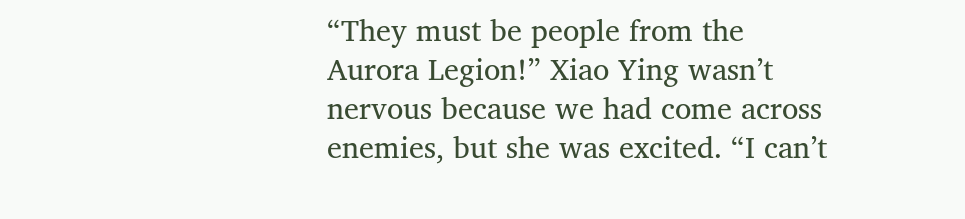“They must be people from the Aurora Legion!” Xiao Ying wasn’t nervous because we had come across enemies, but she was excited. “I can’t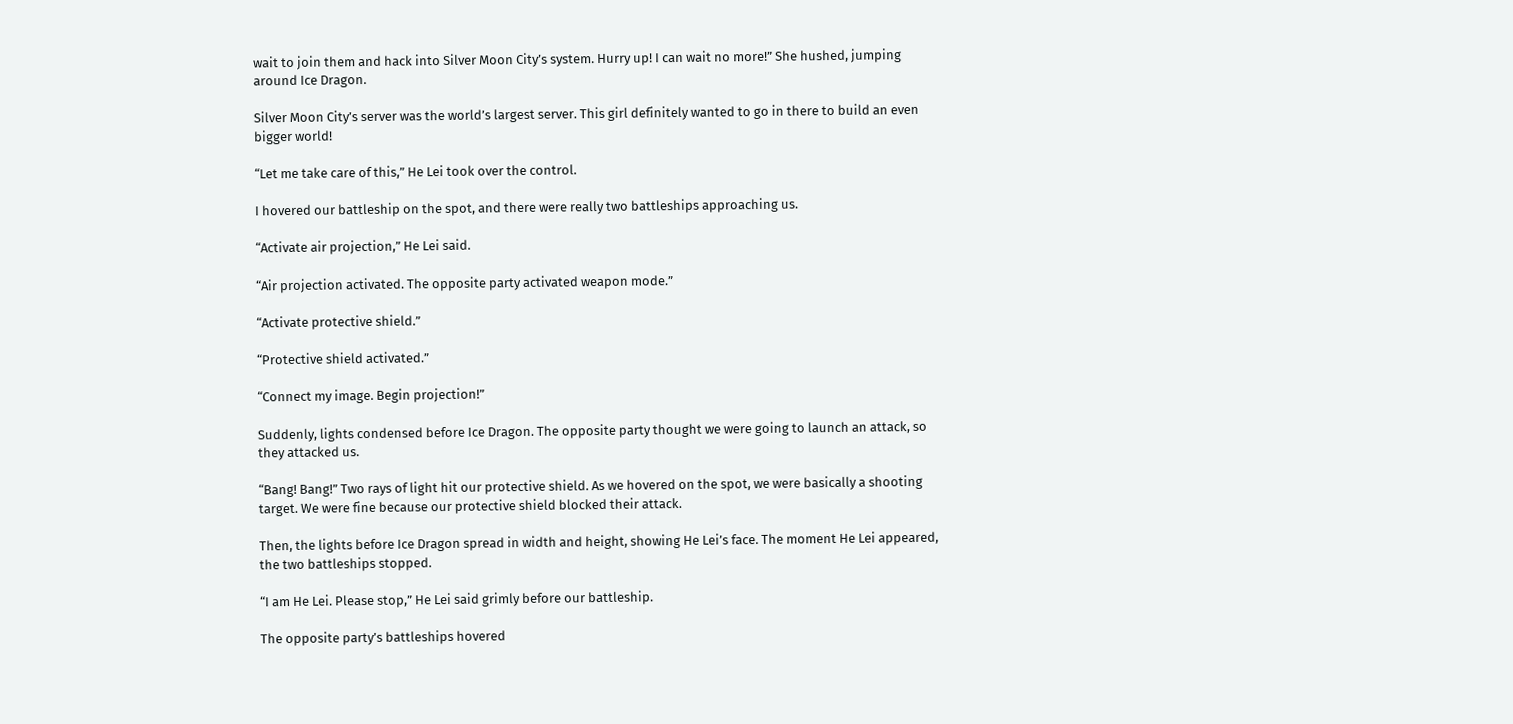wait to join them and hack into Silver Moon City’s system. Hurry up! I can wait no more!” She hushed, jumping around Ice Dragon.

Silver Moon City’s server was the world’s largest server. This girl definitely wanted to go in there to build an even bigger world!

“Let me take care of this,” He Lei took over the control.

I hovered our battleship on the spot, and there were really two battleships approaching us.

“Activate air projection,” He Lei said.

“Air projection activated. The opposite party activated weapon mode.”

“Activate protective shield.”

“Protective shield activated.”

“Connect my image. Begin projection!”

Suddenly, lights condensed before Ice Dragon. The opposite party thought we were going to launch an attack, so they attacked us.

“Bang! Bang!” Two rays of light hit our protective shield. As we hovered on the spot, we were basically a shooting target. We were fine because our protective shield blocked their attack.

Then, the lights before Ice Dragon spread in width and height, showing He Lei’s face. The moment He Lei appeared, the two battleships stopped.

“I am He Lei. Please stop,” He Lei said grimly before our battleship.

The opposite party’s battleships hovered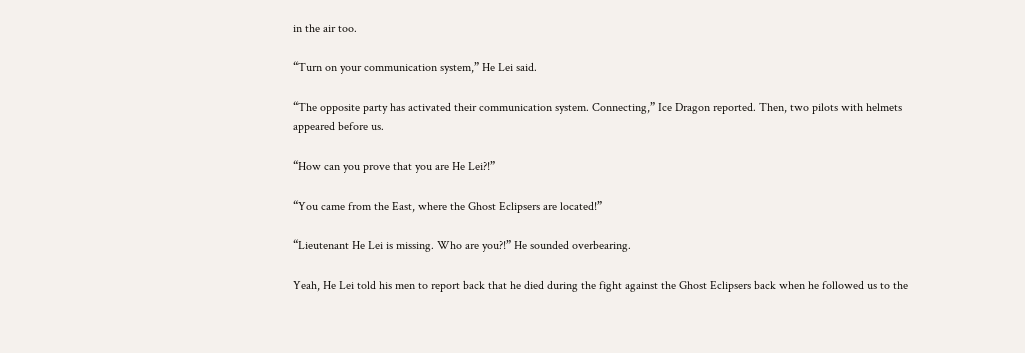in the air too.

“Turn on your communication system,” He Lei said.

“The opposite party has activated their communication system. Connecting,” Ice Dragon reported. Then, two pilots with helmets appeared before us.

“How can you prove that you are He Lei?!”

“You came from the East, where the Ghost Eclipsers are located!”

“Lieutenant He Lei is missing. Who are you?!” He sounded overbearing.

Yeah, He Lei told his men to report back that he died during the fight against the Ghost Eclipsers back when he followed us to the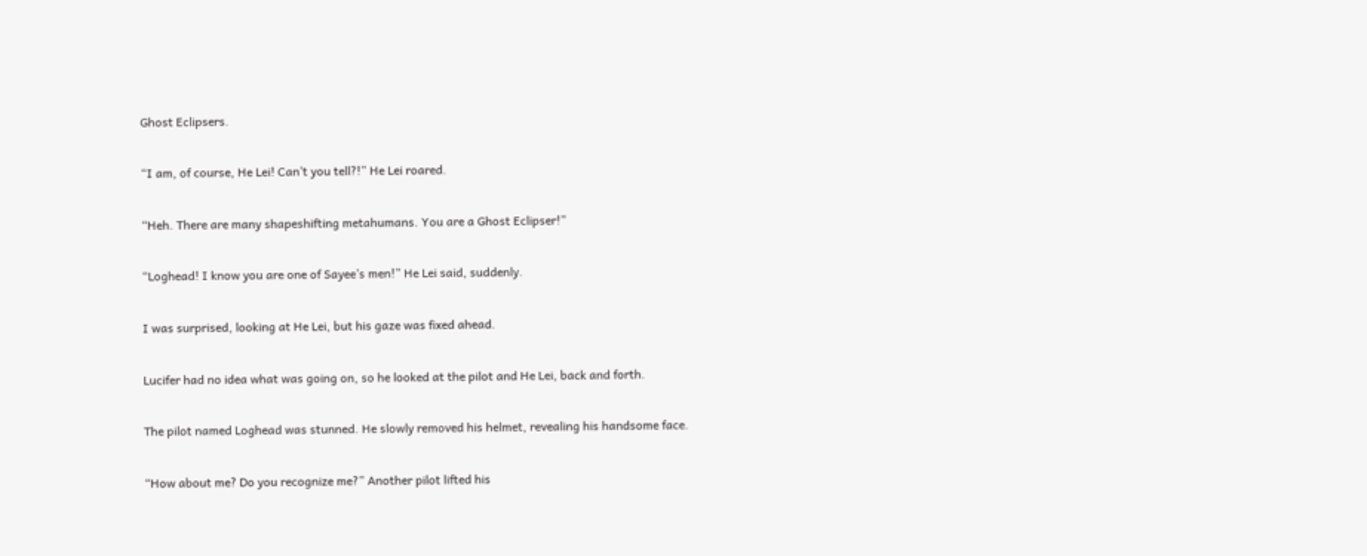Ghost Eclipsers.

“I am, of course, He Lei! Can’t you tell?!” He Lei roared.

“Heh. There are many shapeshifting metahumans. You are a Ghost Eclipser!”

“Loghead! I know you are one of Sayee’s men!” He Lei said, suddenly.

I was surprised, looking at He Lei, but his gaze was fixed ahead.

Lucifer had no idea what was going on, so he looked at the pilot and He Lei, back and forth.

The pilot named Loghead was stunned. He slowly removed his helmet, revealing his handsome face.

“How about me? Do you recognize me?” Another pilot lifted his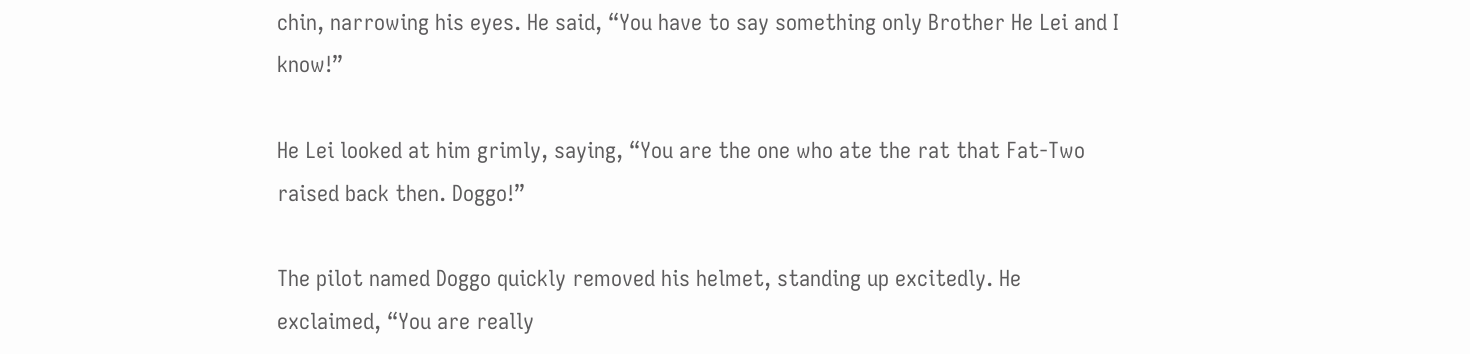chin, narrowing his eyes. He said, “You have to say something only Brother He Lei and I know!”

He Lei looked at him grimly, saying, “You are the one who ate the rat that Fat-Two raised back then. Doggo!”

The pilot named Doggo quickly removed his helmet, standing up excitedly. He exclaimed, “You are really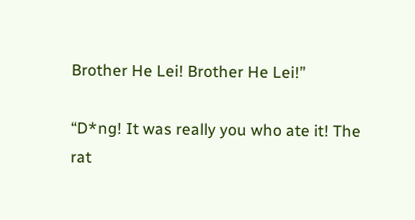Brother He Lei! Brother He Lei!”

“D*ng! It was really you who ate it! The rat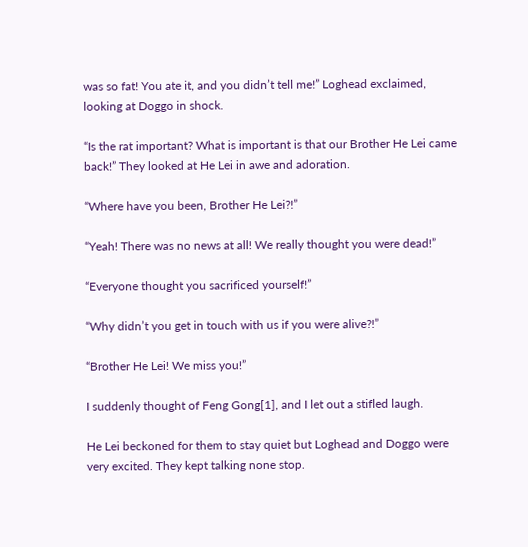was so fat! You ate it, and you didn’t tell me!” Loghead exclaimed, looking at Doggo in shock.

“Is the rat important? What is important is that our Brother He Lei came back!” They looked at He Lei in awe and adoration.

“Where have you been, Brother He Lei?!”

“Yeah! There was no news at all! We really thought you were dead!”

“Everyone thought you sacrificed yourself!”

“Why didn’t you get in touch with us if you were alive?!”

“Brother He Lei! We miss you!”

I suddenly thought of Feng Gong[1], and I let out a stifled laugh.

He Lei beckoned for them to stay quiet but Loghead and Doggo were very excited. They kept talking none stop.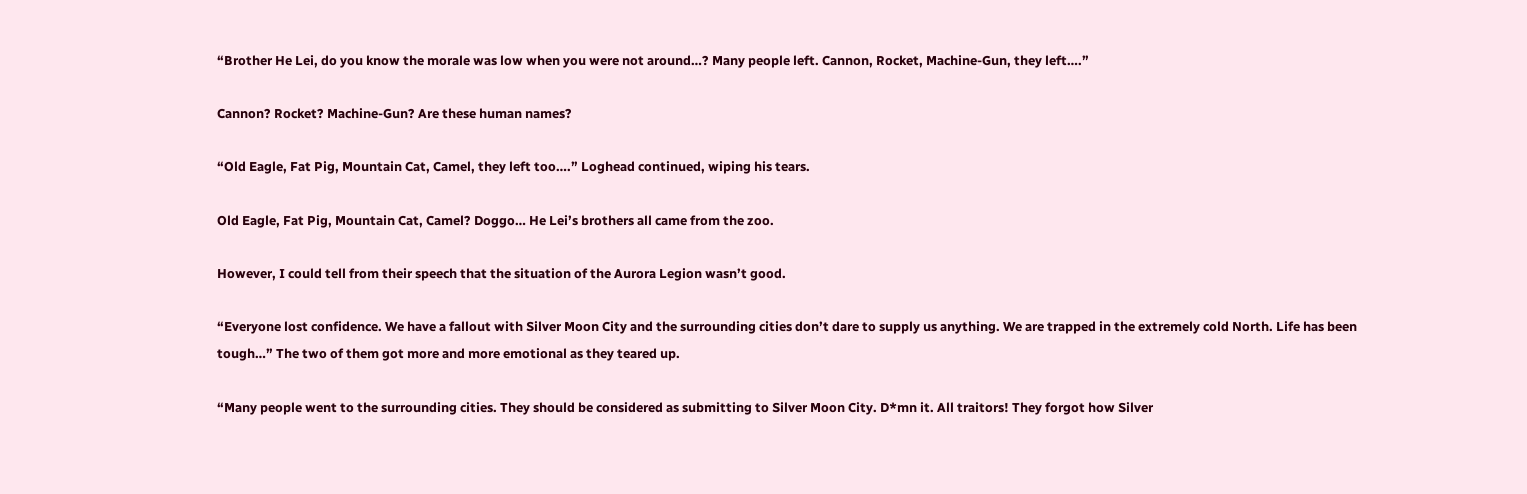“Brother He Lei, do you know the morale was low when you were not around…? Many people left. Cannon, Rocket, Machine-Gun, they left….”

Cannon? Rocket? Machine-Gun? Are these human names?

“Old Eagle, Fat Pig, Mountain Cat, Camel, they left too….” Loghead continued, wiping his tears.

Old Eagle, Fat Pig, Mountain Cat, Camel? Doggo… He Lei’s brothers all came from the zoo.

However, I could tell from their speech that the situation of the Aurora Legion wasn’t good.

“Everyone lost confidence. We have a fallout with Silver Moon City and the surrounding cities don’t dare to supply us anything. We are trapped in the extremely cold North. Life has been tough…” The two of them got more and more emotional as they teared up.

“Many people went to the surrounding cities. They should be considered as submitting to Silver Moon City. D*mn it. All traitors! They forgot how Silver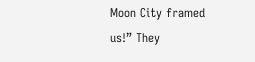Moon City framed us!” They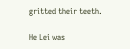gritted their teeth.

He Lei was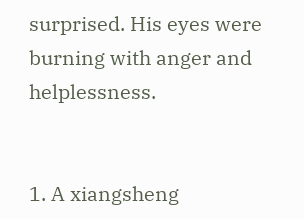surprised. His eyes were burning with anger and helplessness.


1. A xiangsheng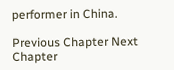performer in China.

Previous Chapter Next Chapter